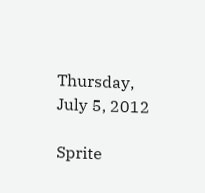Thursday, July 5, 2012

Sprite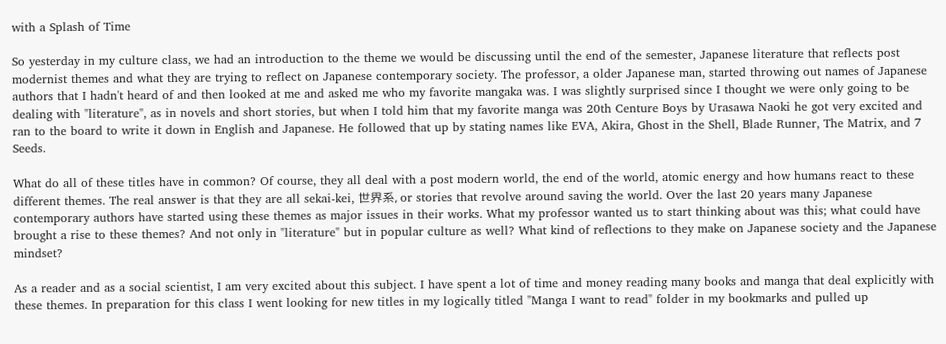with a Splash of Time

So yesterday in my culture class, we had an introduction to the theme we would be discussing until the end of the semester, Japanese literature that reflects post modernist themes and what they are trying to reflect on Japanese contemporary society. The professor, a older Japanese man, started throwing out names of Japanese authors that I hadn't heard of and then looked at me and asked me who my favorite mangaka was. I was slightly surprised since I thought we were only going to be dealing with "literature", as in novels and short stories, but when I told him that my favorite manga was 20th Centure Boys by Urasawa Naoki he got very excited and ran to the board to write it down in English and Japanese. He followed that up by stating names like EVA, Akira, Ghost in the Shell, Blade Runner, The Matrix, and 7 Seeds.

What do all of these titles have in common? Of course, they all deal with a post modern world, the end of the world, atomic energy and how humans react to these different themes. The real answer is that they are all sekai-kei, 世界系, or stories that revolve around saving the world. Over the last 20 years many Japanese contemporary authors have started using these themes as major issues in their works. What my professor wanted us to start thinking about was this; what could have brought a rise to these themes? And not only in "literature" but in popular culture as well? What kind of reflections to they make on Japanese society and the Japanese mindset?

As a reader and as a social scientist, I am very excited about this subject. I have spent a lot of time and money reading many books and manga that deal explicitly with these themes. In preparation for this class I went looking for new titles in my logically titled "Manga I want to read" folder in my bookmarks and pulled up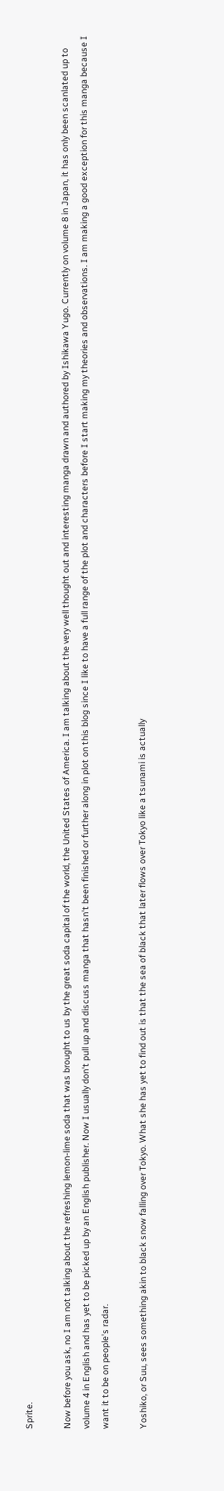Sprite.

Now before you ask, no I am not talking about the refreshing lemon-lime soda that was brought to us by the great soda capital of the world, the United States of America. I am talking about the very well thought out and interesting manga drawn and authored by Ishikawa Yugo. Currently on volume 8 in Japan, it has only been scanlated up to volume 4 in English and has yet to be picked up by an English publisher. Now I usually don't pull up and discuss manga that hasn't been finished or further along in plot on this blog since I like to have a full range of the plot and characters before I start making my theories and observations. I am making a good exception for this manga because I want it to be on people's radar.

Yoshiko, or Suu, sees something akin to black snow falling over Tokyo. What she has yet to find out is that the sea of black that later flows over Tokyo like a tsunami is actually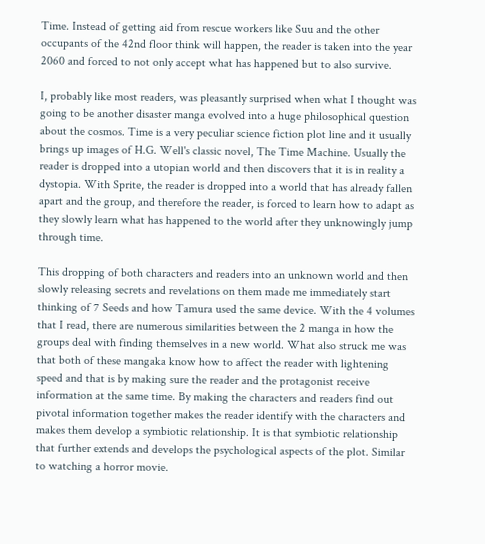Time. Instead of getting aid from rescue workers like Suu and the other occupants of the 42nd floor think will happen, the reader is taken into the year 2060 and forced to not only accept what has happened but to also survive.

I, probably like most readers, was pleasantly surprised when what I thought was going to be another disaster manga evolved into a huge philosophical question about the cosmos. Time is a very peculiar science fiction plot line and it usually brings up images of H.G. Well's classic novel, The Time Machine. Usually the reader is dropped into a utopian world and then discovers that it is in reality a dystopia. With Sprite, the reader is dropped into a world that has already fallen apart and the group, and therefore the reader, is forced to learn how to adapt as they slowly learn what has happened to the world after they unknowingly jump through time.

This dropping of both characters and readers into an unknown world and then slowly releasing secrets and revelations on them made me immediately start thinking of 7 Seeds and how Tamura used the same device. With the 4 volumes that I read, there are numerous similarities between the 2 manga in how the groups deal with finding themselves in a new world. What also struck me was that both of these mangaka know how to affect the reader with lightening speed and that is by making sure the reader and the protagonist receive information at the same time. By making the characters and readers find out pivotal information together makes the reader identify with the characters and makes them develop a symbiotic relationship. It is that symbiotic relationship that further extends and develops the psychological aspects of the plot. Similar to watching a horror movie.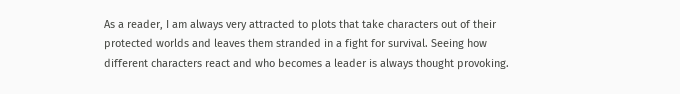As a reader, I am always very attracted to plots that take characters out of their protected worlds and leaves them stranded in a fight for survival. Seeing how different characters react and who becomes a leader is always thought provoking.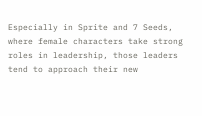Especially in Sprite and 7 Seeds, where female characters take strong roles in leadership, those leaders tend to approach their new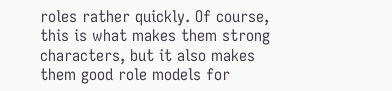roles rather quickly. Of course, this is what makes them strong characters, but it also makes them good role models for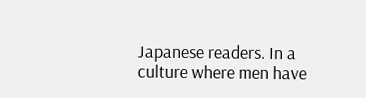Japanese readers. In a culture where men have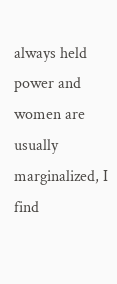always held power and women are usually marginalized, I find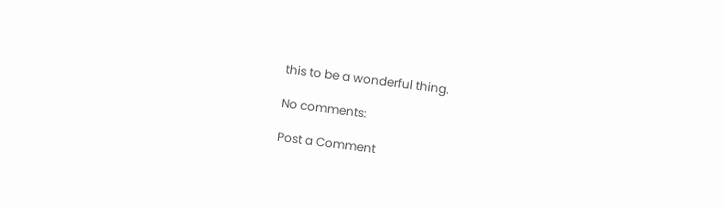this to be a wonderful thing.

No comments:

Post a Comment